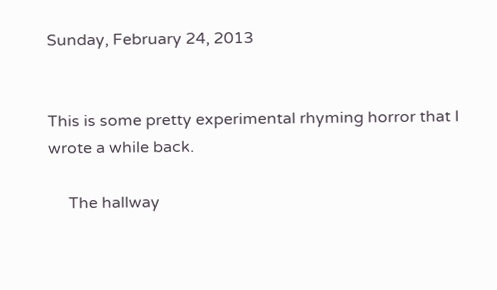Sunday, February 24, 2013


This is some pretty experimental rhyming horror that I wrote a while back.

     The hallway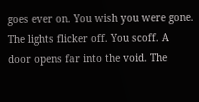goes ever on. You wish you were gone. The lights flicker off. You scoff. A door opens far into the void. The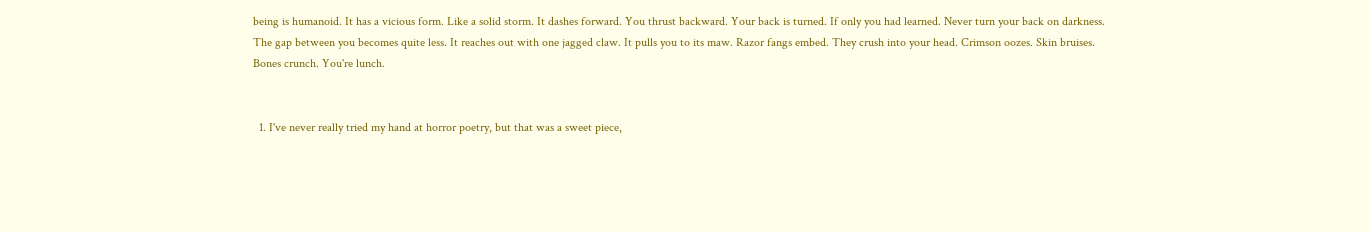being is humanoid. It has a vicious form. Like a solid storm. It dashes forward. You thrust backward. Your back is turned. If only you had learned. Never turn your back on darkness. The gap between you becomes quite less. It reaches out with one jagged claw. It pulls you to its maw. Razor fangs embed. They crush into your head. Crimson oozes. Skin bruises. Bones crunch. You're lunch.


  1. I've never really tried my hand at horror poetry, but that was a sweet piece,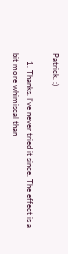Patrick. :)

    1. Thanks. I've never tried it since. The effect is a bit more whimiscal than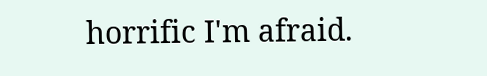horrific I'm afraid.